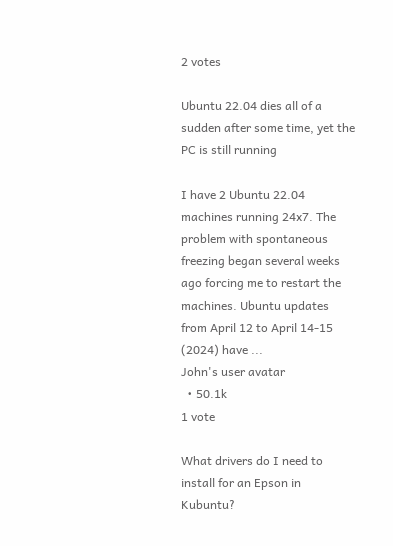2 votes

Ubuntu 22.04 dies all of a sudden after some time, yet the PC is still running

I have 2 Ubuntu 22.04 machines running 24x7. The problem with spontaneous freezing began several weeks ago forcing me to restart the machines. Ubuntu updates from April 12 to April 14-15 (2024) have ...
John's user avatar
  • 50.1k
1 vote

What drivers do I need to install for an Epson in Kubuntu?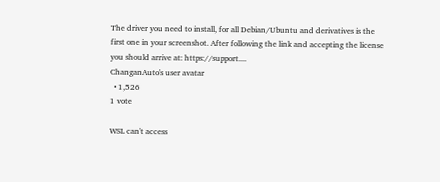The driver you need to install, for all Debian/Ubuntu and derivatives is the first one in your screenshot. After following the link and accepting the license you should arrive at: https://support....
ChanganAuto's user avatar
  • 1,526
1 vote

WSL can't access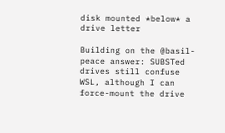disk mounted *below* a drive letter

Building on the @basil-peace answer: SUBSTed drives still confuse WSL, although I can force-mount the drive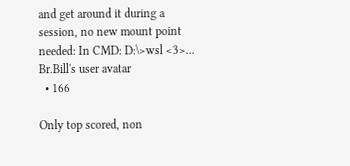and get around it during a session, no new mount point needed: In CMD: D:\>wsl <3>...
Br.Bill's user avatar
  • 166

Only top scored, non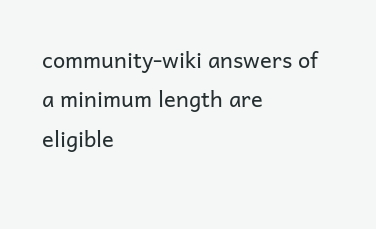community-wiki answers of a minimum length are eligible